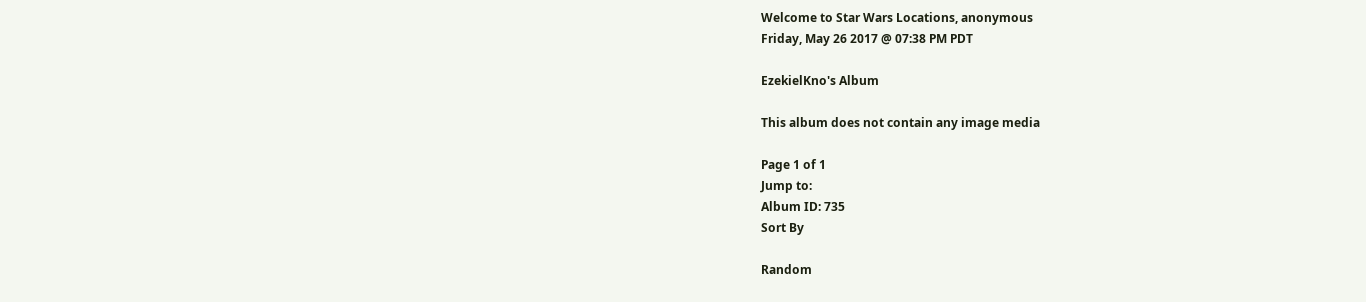Welcome to Star Wars Locations, anonymous
Friday, May 26 2017 @ 07:38 PM PDT

EzekielKno's Album

This album does not contain any image media

Page 1 of 1
Jump to:
Album ID: 735
Sort By

Random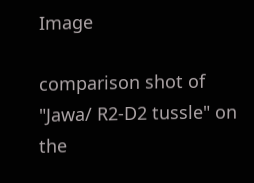Image

comparison shot of "Jawa/ R2-D2 tussle" on the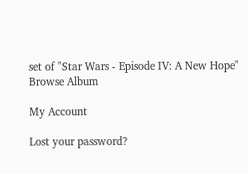set of "Star Wars - Episode IV: A New Hope"
Browse Album

My Account

Lost your password?